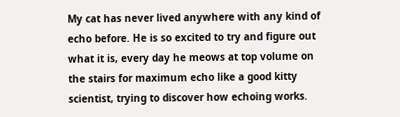My cat has never lived anywhere with any kind of echo before. He is so excited to try and figure out what it is, every day he meows at top volume on the stairs for maximum echo like a good kitty scientist, trying to discover how echoing works.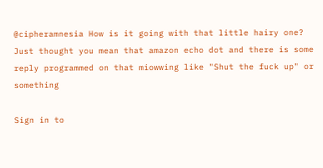@cipheramnesia How is it going with that little hairy one? Just thought you mean that amazon echo dot and there is some reply programmed on that miowwing like "Shut the fuck up" or something

Sign in to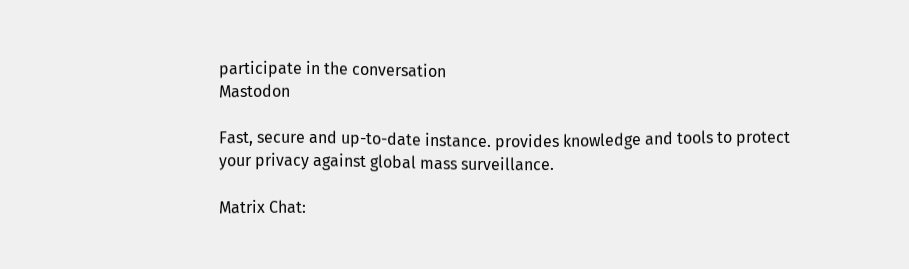participate in the conversation
Mastodon

Fast, secure and up-to-date instance. provides knowledge and tools to protect your privacy against global mass surveillance.

Matrix Chat: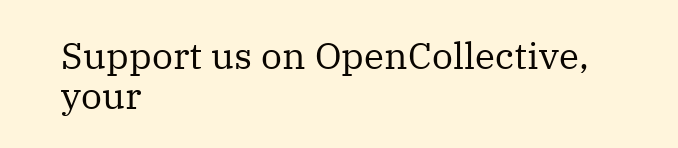Support us on OpenCollective, your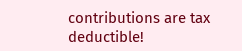contributions are tax deductible!